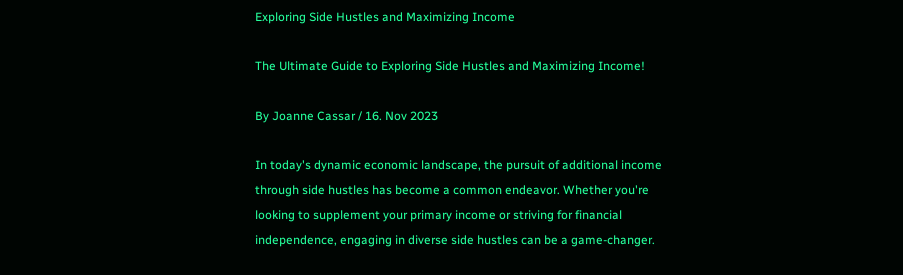Exploring Side Hustles and Maximizing Income

The Ultimate Guide to Exploring Side Hustles and Maximizing Income!

By Joanne Cassar / 16. Nov 2023

In today's dynamic economic landscape, the pursuit of additional income through side hustles has become a common endeavor. Whether you're looking to supplement your primary income or striving for financial independence, engaging in diverse side hustles can be a game-changer.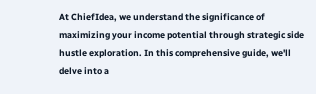At ChiefIdea, we understand the significance of maximizing your income potential through strategic side hustle exploration. In this comprehensive guide, we'll delve into a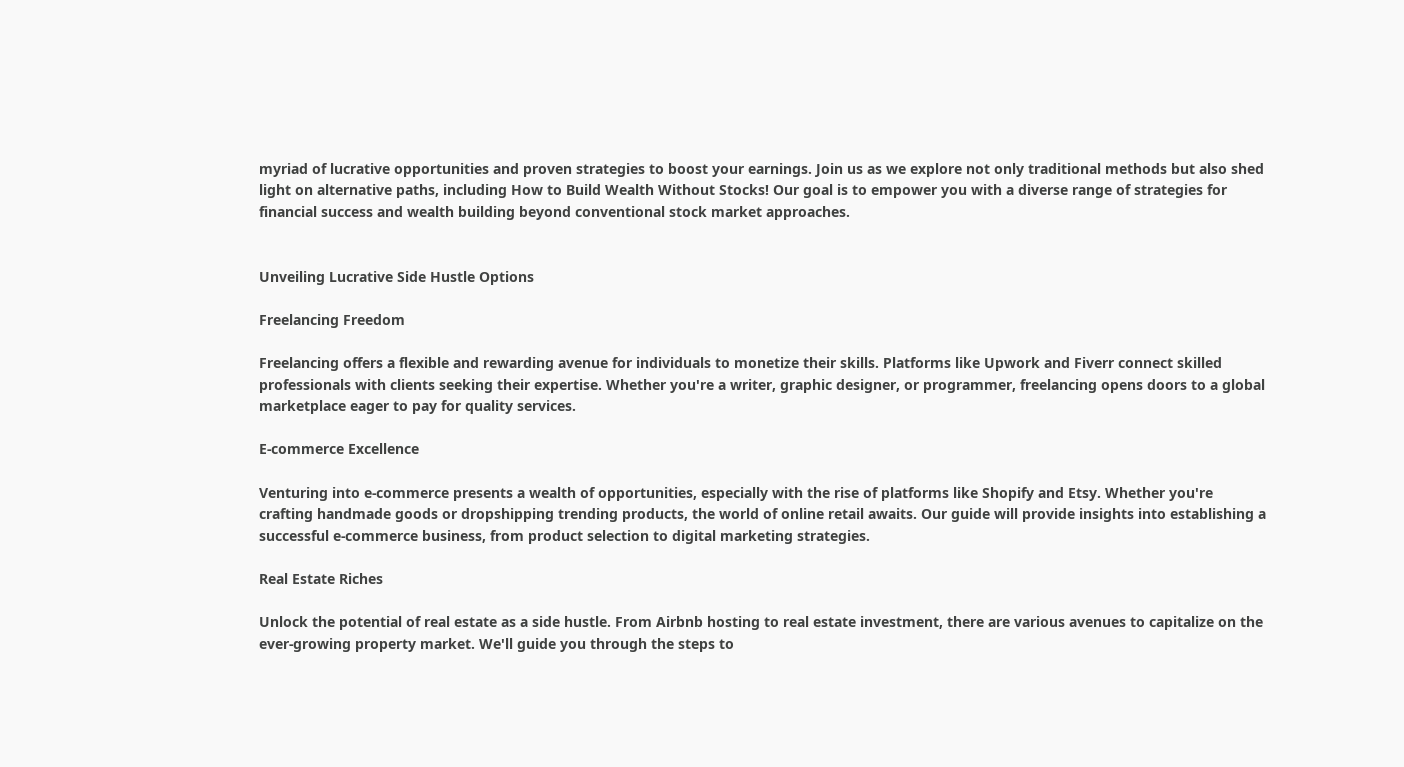myriad of lucrative opportunities and proven strategies to boost your earnings. Join us as we explore not only traditional methods but also shed light on alternative paths, including How to Build Wealth Without Stocks! Our goal is to empower you with a diverse range of strategies for financial success and wealth building beyond conventional stock market approaches.


Unveiling Lucrative Side Hustle Options

Freelancing Freedom

Freelancing offers a flexible and rewarding avenue for individuals to monetize their skills. Platforms like Upwork and Fiverr connect skilled professionals with clients seeking their expertise. Whether you're a writer, graphic designer, or programmer, freelancing opens doors to a global marketplace eager to pay for quality services.

E-commerce Excellence

Venturing into e-commerce presents a wealth of opportunities, especially with the rise of platforms like Shopify and Etsy. Whether you're crafting handmade goods or dropshipping trending products, the world of online retail awaits. Our guide will provide insights into establishing a successful e-commerce business, from product selection to digital marketing strategies.

Real Estate Riches

Unlock the potential of real estate as a side hustle. From Airbnb hosting to real estate investment, there are various avenues to capitalize on the ever-growing property market. We'll guide you through the steps to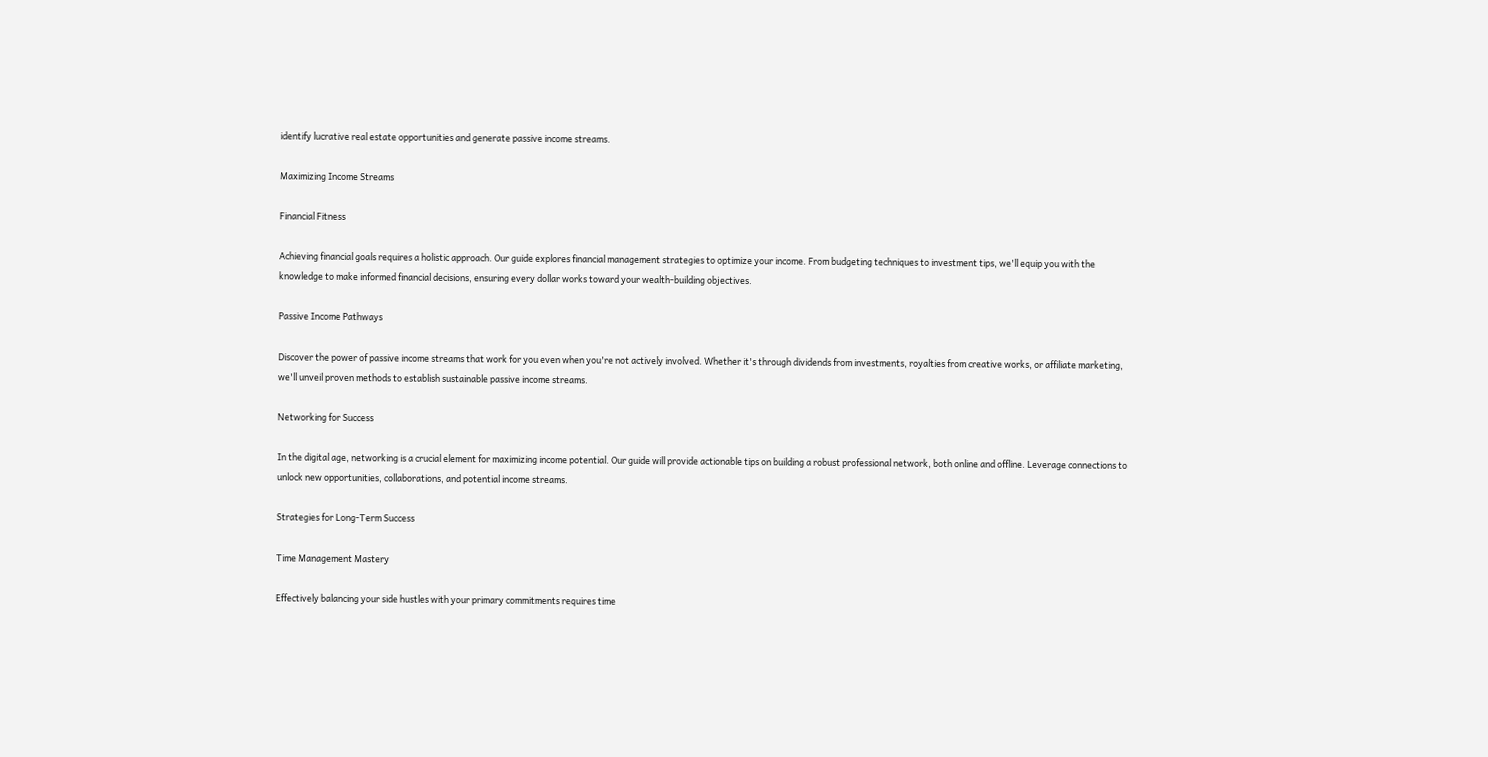identify lucrative real estate opportunities and generate passive income streams.

Maximizing Income Streams

Financial Fitness

Achieving financial goals requires a holistic approach. Our guide explores financial management strategies to optimize your income. From budgeting techniques to investment tips, we'll equip you with the knowledge to make informed financial decisions, ensuring every dollar works toward your wealth-building objectives.

Passive Income Pathways

Discover the power of passive income streams that work for you even when you're not actively involved. Whether it's through dividends from investments, royalties from creative works, or affiliate marketing, we'll unveil proven methods to establish sustainable passive income streams.

Networking for Success

In the digital age, networking is a crucial element for maximizing income potential. Our guide will provide actionable tips on building a robust professional network, both online and offline. Leverage connections to unlock new opportunities, collaborations, and potential income streams.

Strategies for Long-Term Success

Time Management Mastery

Effectively balancing your side hustles with your primary commitments requires time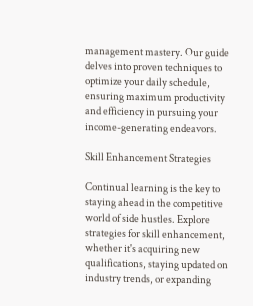management mastery. Our guide delves into proven techniques to optimize your daily schedule, ensuring maximum productivity and efficiency in pursuing your income-generating endeavors.

Skill Enhancement Strategies

Continual learning is the key to staying ahead in the competitive world of side hustles. Explore strategies for skill enhancement, whether it's acquiring new qualifications, staying updated on industry trends, or expanding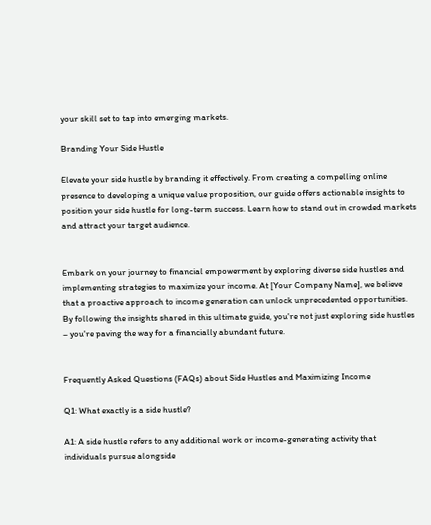your skill set to tap into emerging markets.

Branding Your Side Hustle

Elevate your side hustle by branding it effectively. From creating a compelling online presence to developing a unique value proposition, our guide offers actionable insights to position your side hustle for long-term success. Learn how to stand out in crowded markets and attract your target audience.


Embark on your journey to financial empowerment by exploring diverse side hustles and implementing strategies to maximize your income. At [Your Company Name], we believe that a proactive approach to income generation can unlock unprecedented opportunities. By following the insights shared in this ultimate guide, you're not just exploring side hustles – you're paving the way for a financially abundant future.


Frequently Asked Questions (FAQs) about Side Hustles and Maximizing Income

Q1: What exactly is a side hustle?

A1: A side hustle refers to any additional work or income-generating activity that individuals pursue alongside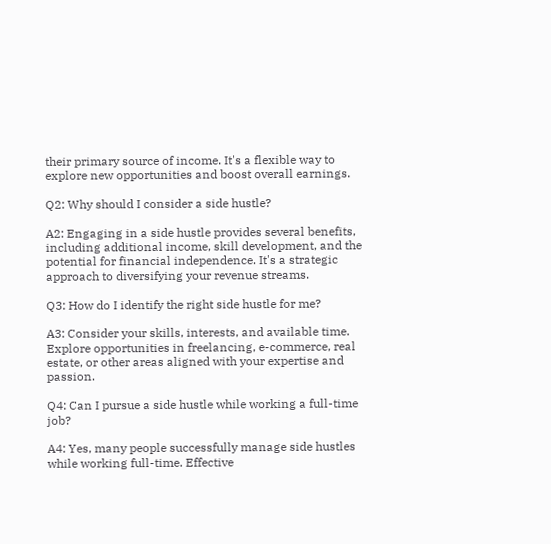their primary source of income. It's a flexible way to explore new opportunities and boost overall earnings.

Q2: Why should I consider a side hustle?

A2: Engaging in a side hustle provides several benefits, including additional income, skill development, and the potential for financial independence. It's a strategic approach to diversifying your revenue streams.

Q3: How do I identify the right side hustle for me?

A3: Consider your skills, interests, and available time. Explore opportunities in freelancing, e-commerce, real estate, or other areas aligned with your expertise and passion.

Q4: Can I pursue a side hustle while working a full-time job?

A4: Yes, many people successfully manage side hustles while working full-time. Effective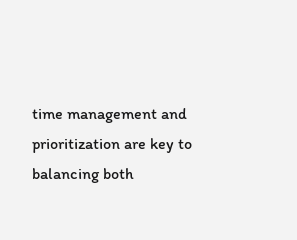time management and prioritization are key to balancing both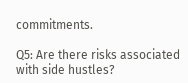commitments.

Q5: Are there risks associated with side hustles?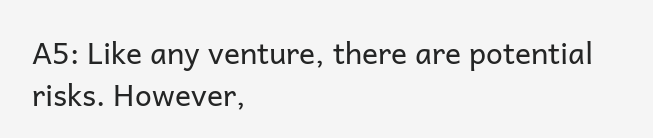A5: Like any venture, there are potential risks. However,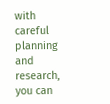with careful planning and research, you can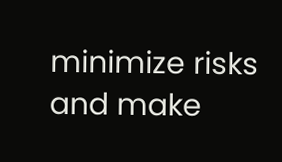minimize risks and make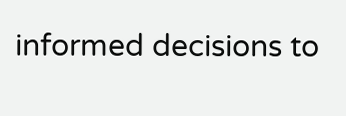informed decisions to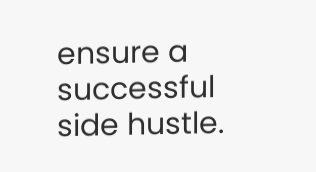ensure a successful side hustle.